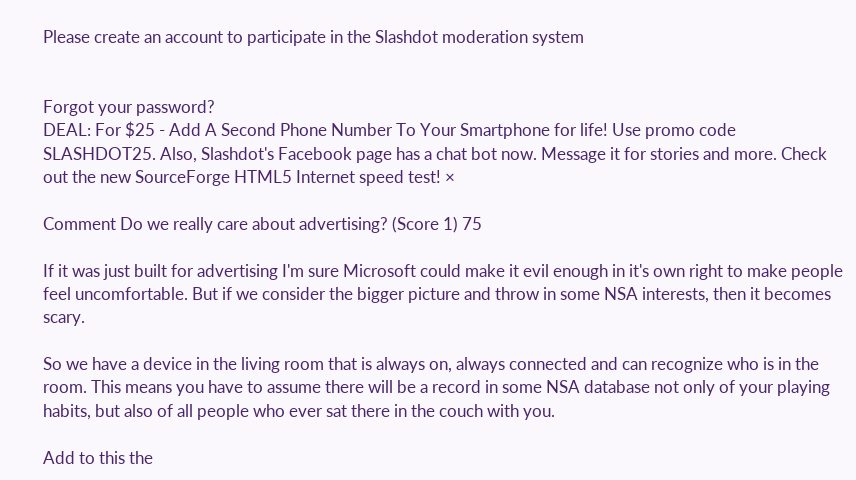Please create an account to participate in the Slashdot moderation system


Forgot your password?
DEAL: For $25 - Add A Second Phone Number To Your Smartphone for life! Use promo code SLASHDOT25. Also, Slashdot's Facebook page has a chat bot now. Message it for stories and more. Check out the new SourceForge HTML5 Internet speed test! ×

Comment Do we really care about advertising? (Score 1) 75

If it was just built for advertising I'm sure Microsoft could make it evil enough in it's own right to make people feel uncomfortable. But if we consider the bigger picture and throw in some NSA interests, then it becomes scary.

So we have a device in the living room that is always on, always connected and can recognize who is in the room. This means you have to assume there will be a record in some NSA database not only of your playing habits, but also of all people who ever sat there in the couch with you.

Add to this the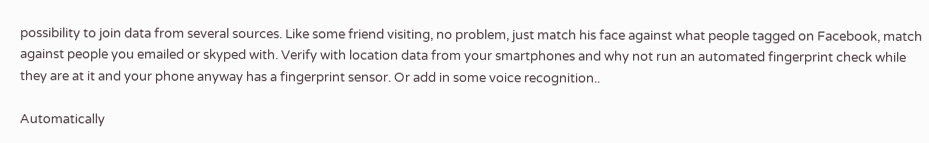possibility to join data from several sources. Like some friend visiting, no problem, just match his face against what people tagged on Facebook, match against people you emailed or skyped with. Verify with location data from your smartphones and why not run an automated fingerprint check while they are at it and your phone anyway has a fingerprint sensor. Or add in some voice recognition..

Automatically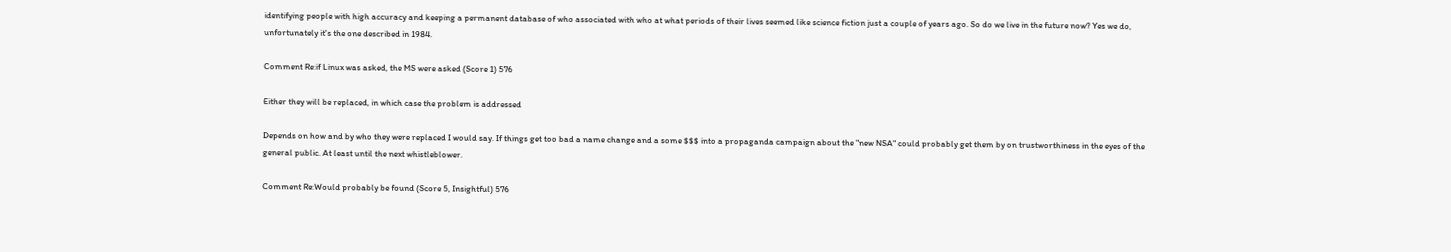identifying people with high accuracy and keeping a permanent database of who associated with who at what periods of their lives seemed like science fiction just a couple of years ago. So do we live in the future now? Yes we do, unfortunately it's the one described in 1984.

Comment Re:if Linux was asked, the MS were asked (Score 1) 576

Either they will be replaced, in which case the problem is addressed

Depends on how and by who they were replaced I would say. If things get too bad a name change and a some $$$ into a propaganda campaign about the "new NSA" could probably get them by on trustworthiness in the eyes of the general public. At least until the next whistleblower.

Comment Re:Would probably be found (Score 5, Insightful) 576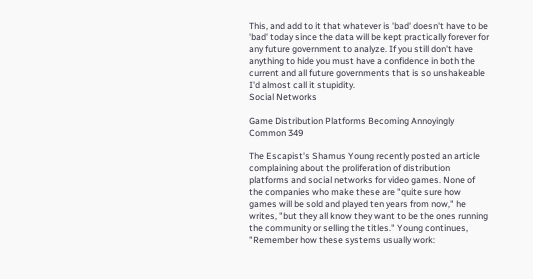This, and add to it that whatever is 'bad' doesn't have to be 'bad' today since the data will be kept practically forever for any future government to analyze. If you still don't have anything to hide you must have a confidence in both the current and all future governments that is so unshakeable I'd almost call it stupidity.
Social Networks

Game Distribution Platforms Becoming Annoyingly Common 349

The Escapist's Shamus Young recently posted an article complaining about the proliferation of distribution platforms and social networks for video games. None of the companies who make these are "quite sure how games will be sold and played ten years from now," he writes, "but they all know they want to be the ones running the community or selling the titles." Young continues, "Remember how these systems usually work: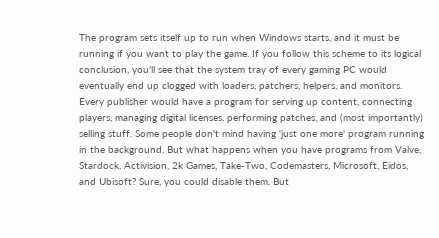The program sets itself up to run when Windows starts, and it must be running if you want to play the game. If you follow this scheme to its logical conclusion, you'll see that the system tray of every gaming PC would eventually end up clogged with loaders, patchers, helpers, and monitors. Every publisher would have a program for serving up content, connecting players, managing digital licenses, performing patches, and (most importantly) selling stuff. Some people don't mind having 'just one more' program running in the background. But what happens when you have programs from Valve, Stardock, Activision, 2k Games, Take-Two, Codemasters, Microsoft, Eidos, and Ubisoft? Sure, you could disable them. But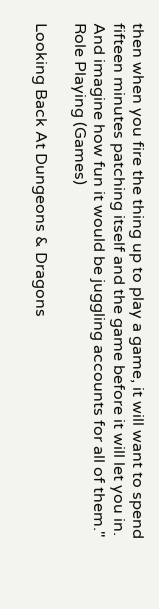then when you fire the thing up to play a game, it will want to spend fifteen minutes patching itself and the game before it will let you in. And imagine how fun it would be juggling accounts for all of them."
Role Playing (Games)

Looking Back At Dungeons & Dragons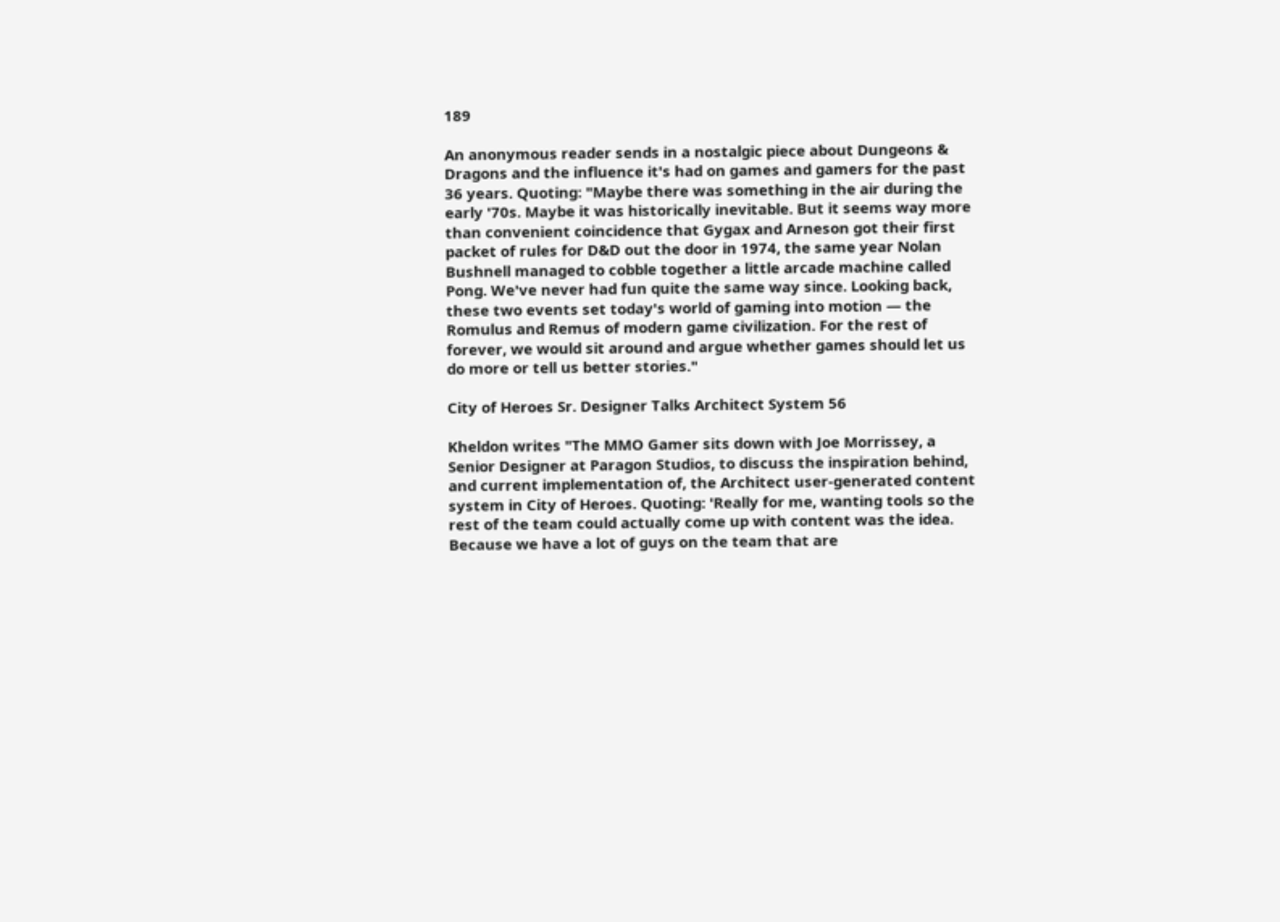189

An anonymous reader sends in a nostalgic piece about Dungeons & Dragons and the influence it's had on games and gamers for the past 36 years. Quoting: "Maybe there was something in the air during the early '70s. Maybe it was historically inevitable. But it seems way more than convenient coincidence that Gygax and Arneson got their first packet of rules for D&D out the door in 1974, the same year Nolan Bushnell managed to cobble together a little arcade machine called Pong. We've never had fun quite the same way since. Looking back, these two events set today's world of gaming into motion — the Romulus and Remus of modern game civilization. For the rest of forever, we would sit around and argue whether games should let us do more or tell us better stories."

City of Heroes Sr. Designer Talks Architect System 56

Kheldon writes "The MMO Gamer sits down with Joe Morrissey, a Senior Designer at Paragon Studios, to discuss the inspiration behind, and current implementation of, the Architect user-generated content system in City of Heroes. Quoting: 'Really for me, wanting tools so the rest of the team could actually come up with content was the idea. Because we have a lot of guys on the team that are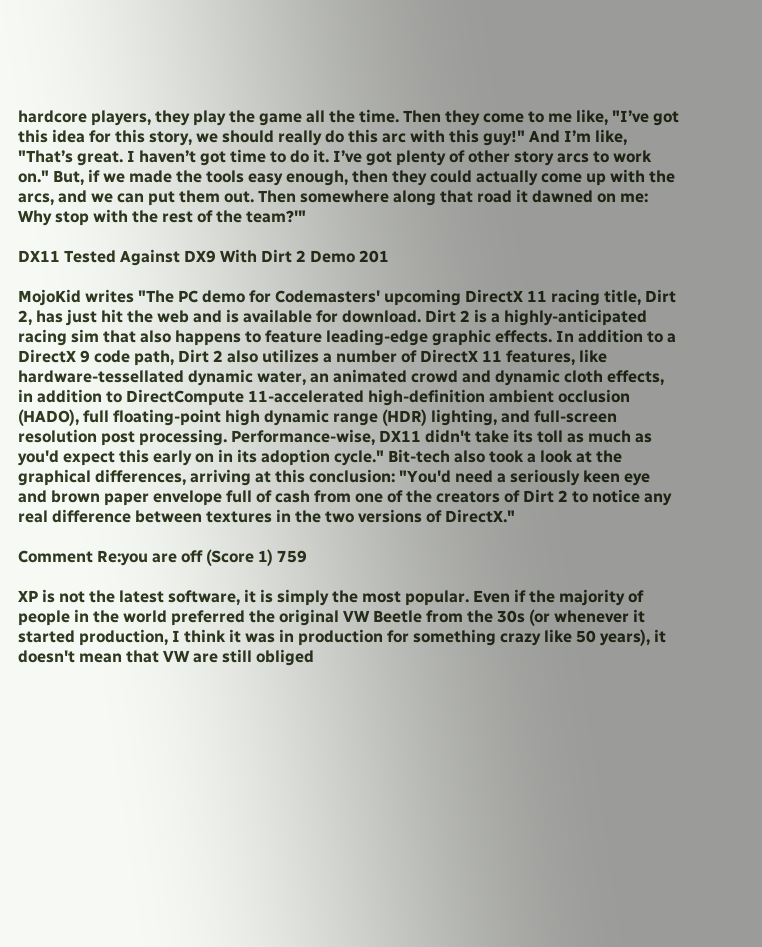hardcore players, they play the game all the time. Then they come to me like, "I’ve got this idea for this story, we should really do this arc with this guy!" And I’m like, "That’s great. I haven’t got time to do it. I’ve got plenty of other story arcs to work on." But, if we made the tools easy enough, then they could actually come up with the arcs, and we can put them out. Then somewhere along that road it dawned on me: Why stop with the rest of the team?'"

DX11 Tested Against DX9 With Dirt 2 Demo 201

MojoKid writes "The PC demo for Codemasters' upcoming DirectX 11 racing title, Dirt 2, has just hit the web and is available for download. Dirt 2 is a highly-anticipated racing sim that also happens to feature leading-edge graphic effects. In addition to a DirectX 9 code path, Dirt 2 also utilizes a number of DirectX 11 features, like hardware-tessellated dynamic water, an animated crowd and dynamic cloth effects, in addition to DirectCompute 11-accelerated high-definition ambient occlusion (HADO), full floating-point high dynamic range (HDR) lighting, and full-screen resolution post processing. Performance-wise, DX11 didn't take its toll as much as you'd expect this early on in its adoption cycle." Bit-tech also took a look at the graphical differences, arriving at this conclusion: "You'd need a seriously keen eye and brown paper envelope full of cash from one of the creators of Dirt 2 to notice any real difference between textures in the two versions of DirectX."

Comment Re:you are off (Score 1) 759

XP is not the latest software, it is simply the most popular. Even if the majority of people in the world preferred the original VW Beetle from the 30s (or whenever it started production, I think it was in production for something crazy like 50 years), it doesn't mean that VW are still obliged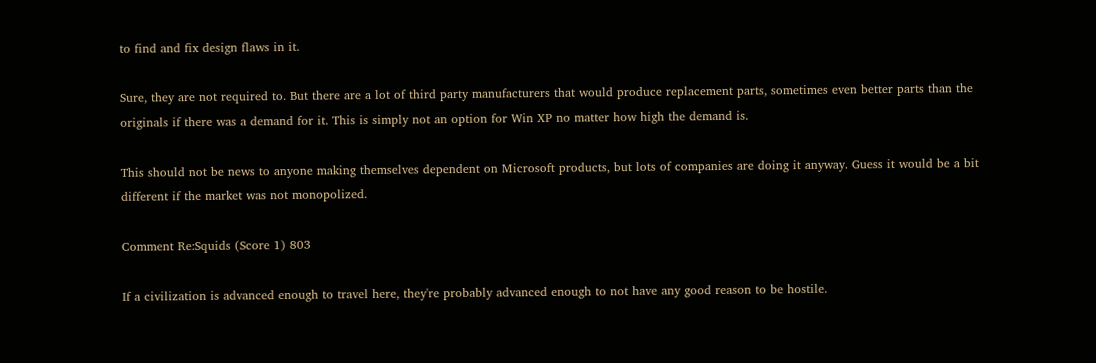to find and fix design flaws in it.

Sure, they are not required to. But there are a lot of third party manufacturers that would produce replacement parts, sometimes even better parts than the originals if there was a demand for it. This is simply not an option for Win XP no matter how high the demand is.

This should not be news to anyone making themselves dependent on Microsoft products, but lots of companies are doing it anyway. Guess it would be a bit different if the market was not monopolized.

Comment Re:Squids (Score 1) 803

If a civilization is advanced enough to travel here, they're probably advanced enough to not have any good reason to be hostile.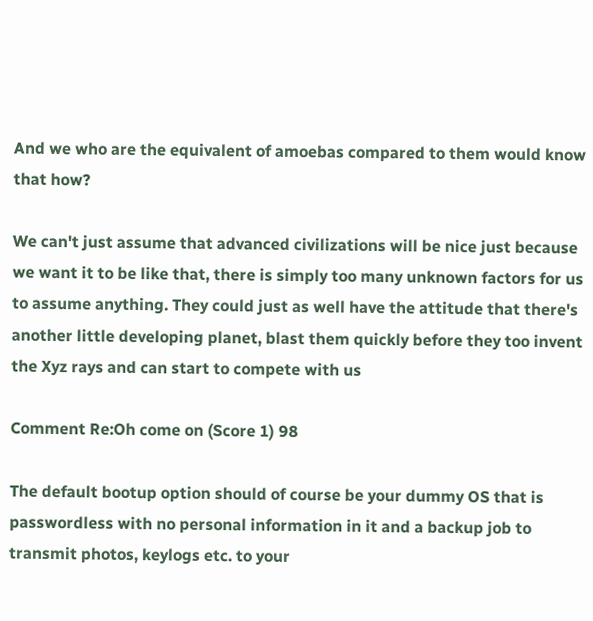And we who are the equivalent of amoebas compared to them would know that how?

We can't just assume that advanced civilizations will be nice just because we want it to be like that, there is simply too many unknown factors for us to assume anything. They could just as well have the attitude that there's another little developing planet, blast them quickly before they too invent the Xyz rays and can start to compete with us

Comment Re:Oh come on (Score 1) 98

The default bootup option should of course be your dummy OS that is passwordless with no personal information in it and a backup job to transmit photos, keylogs etc. to your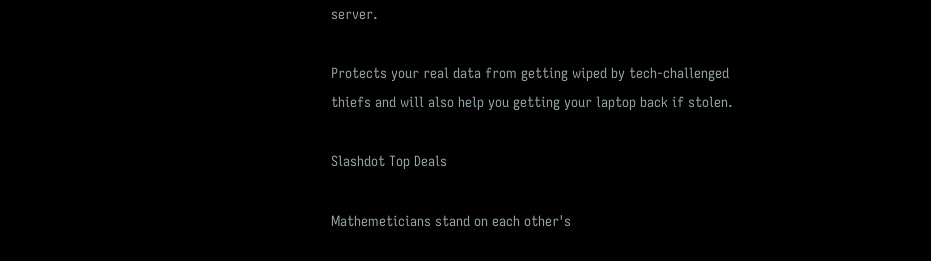server.

Protects your real data from getting wiped by tech-challenged thiefs and will also help you getting your laptop back if stolen.

Slashdot Top Deals

Mathemeticians stand on each other's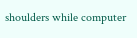shoulders while computer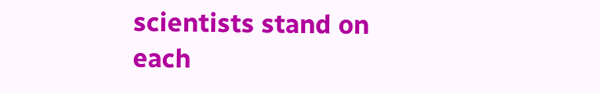scientists stand on each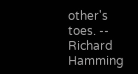other's toes. -- Richard Hamming